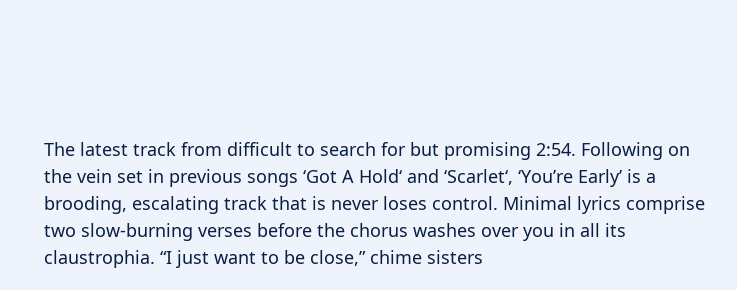The latest track from difficult to search for but promising 2:54. Following on the vein set in previous songs ‘Got A Hold‘ and ‘Scarlet‘, ‘You’re Early’ is a brooding, escalating track that is never loses control. Minimal lyrics comprise two slow-burning verses before the chorus washes over you in all its claustrophia. “I just want to be close,” chime sisters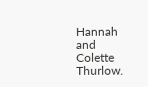Hannah and Colette Thurlow.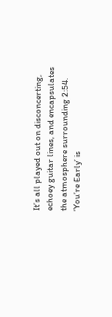It’s all played out on disconcerting, echoey guitar lines, and encapsulates the atmosphere surrounding 2:54. ‘You’re Early’ is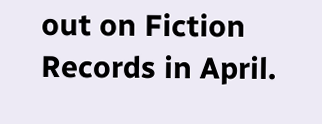out on Fiction Records in April.